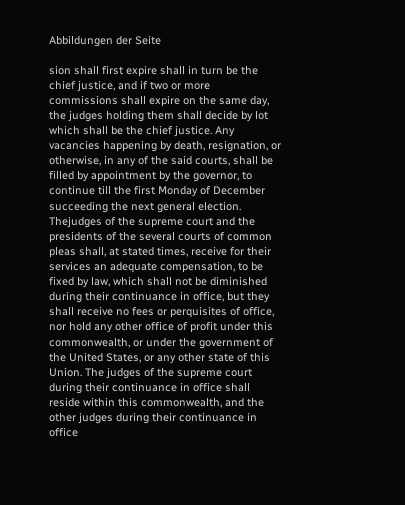Abbildungen der Seite

sion shall first expire shall in turn be the chief justice, and if two or more commissions shall expire on the same day, the judges holding them shall decide by lot which shall be the chief justice. Any vacancies happening by death, resignation, or otherwise, in any of the said courts, shall be filled by appointment by the governor, to continue till the first Monday of December succeeding the next general election. Thejudges of the supreme court and the presidents of the several courts of common pleas shall, at stated times, receive for their services an adequate compensation, to be fixed by law, which shall not be diminished during their continuance in office, but they shall receive no fees or perquisites of office, nor hold any other office of profit under this commonwealth, or under the government of the United States, or any other state of this Union. The judges of the supreme court during their continuance in office shall reside within this commonwealth, and the other judges during their continuance in office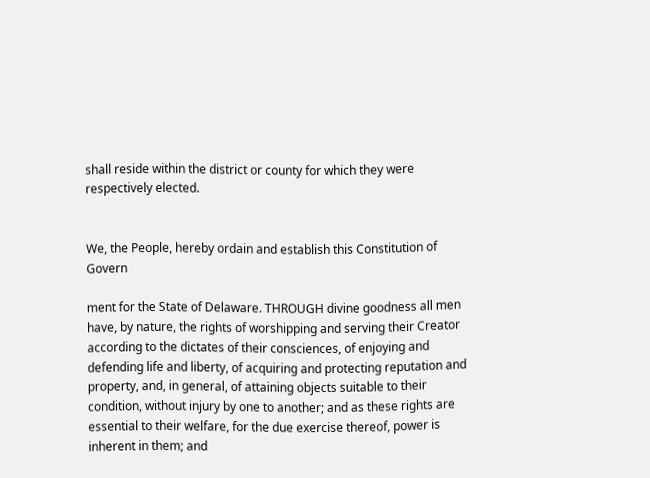shall reside within the district or county for which they were respectively elected.


We, the People, hereby ordain and establish this Constitution of Govern

ment for the State of Delaware. THROUGH divine goodness all men have, by nature, the rights of worshipping and serving their Creator according to the dictates of their consciences, of enjoying and defending life and liberty, of acquiring and protecting reputation and property, and, in general, of attaining objects suitable to their condition, without injury by one to another; and as these rights are essential to their welfare, for the due exercise thereof, power is inherent in them; and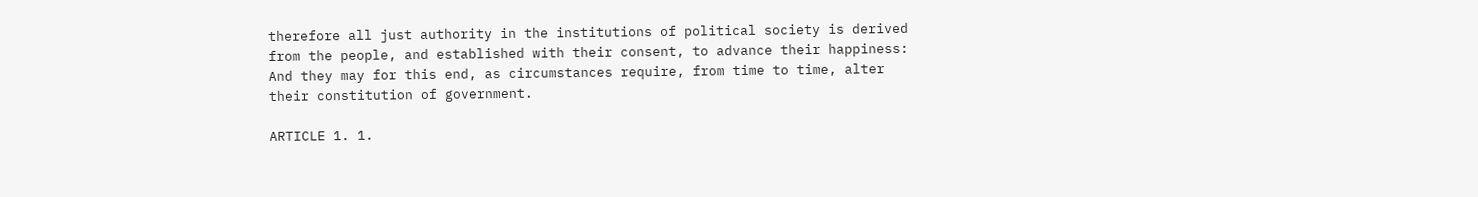therefore all just authority in the institutions of political society is derived from the people, and established with their consent, to advance their happiness: And they may for this end, as circumstances require, from time to time, alter their constitution of government.

ARTICLE 1. 1.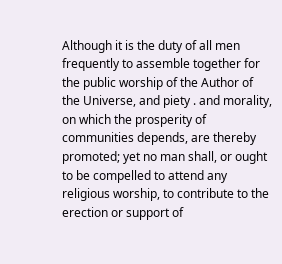Although it is the duty of all men frequently to assemble together for the public worship of the Author of the Universe, and piety . and morality, on which the prosperity of communities depends, are thereby promoted; yet no man shall, or ought to be compelled to attend any religious worship, to contribute to the erection or support of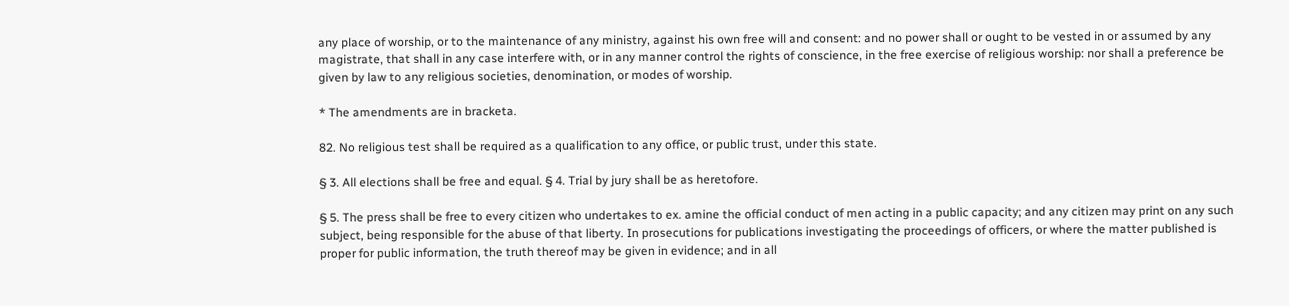any place of worship, or to the maintenance of any ministry, against his own free will and consent: and no power shall or ought to be vested in or assumed by any magistrate, that shall in any case interfere with, or in any manner control the rights of conscience, in the free exercise of religious worship: nor shall a preference be given by law to any religious societies, denomination, or modes of worship.

* The amendments are in bracketa.

82. No religious test shall be required as a qualification to any office, or public trust, under this state.

§ 3. All elections shall be free and equal. § 4. Trial by jury shall be as heretofore.

§ 5. The press shall be free to every citizen who undertakes to ex. amine the official conduct of men acting in a public capacity; and any citizen may print on any such subject, being responsible for the abuse of that liberty. In prosecutions for publications investigating the proceedings of officers, or where the matter published is proper for public information, the truth thereof may be given in evidence; and in all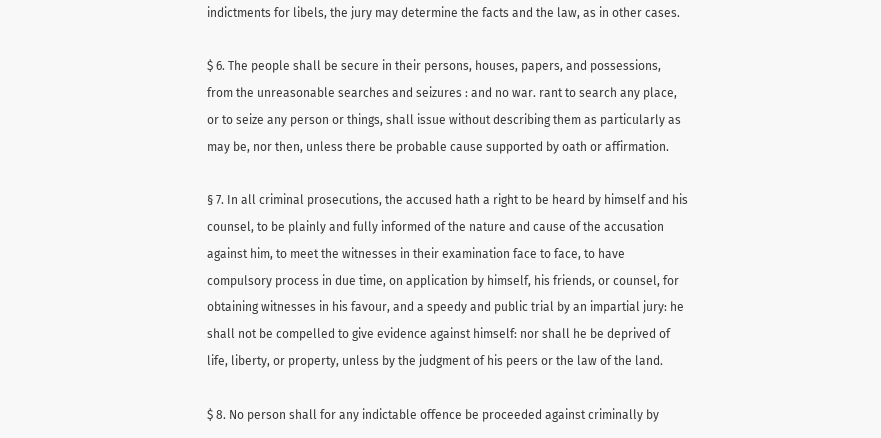indictments for libels, the jury may determine the facts and the law, as in other cases.

$ 6. The people shall be secure in their persons, houses, papers, and possessions, from the unreasonable searches and seizures : and no war. rant to search any place, or to seize any person or things, shall issue without describing them as particularly as may be, nor then, unless there be probable cause supported by oath or affirmation.

§ 7. In all criminal prosecutions, the accused hath a right to be heard by himself and his counsel, to be plainly and fully informed of the nature and cause of the accusation against him, to meet the witnesses in their examination face to face, to have compulsory process in due time, on application by himself, his friends, or counsel, for obtaining witnesses in his favour, and a speedy and public trial by an impartial jury: he shall not be compelled to give evidence against himself: nor shall he be deprived of life, liberty, or property, unless by the judgment of his peers or the law of the land.

$ 8. No person shall for any indictable offence be proceeded against criminally by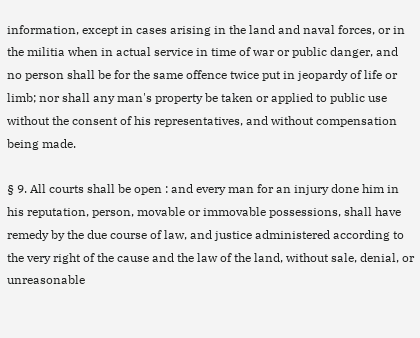information, except in cases arising in the land and naval forces, or in the militia when in actual service in time of war or public danger, and no person shall be for the same offence twice put in jeopardy of life or limb; nor shall any man's property be taken or applied to public use without the consent of his representatives, and without compensation being made.

§ 9. All courts shall be open : and every man for an injury done him in his reputation, person, movable or immovable possessions, shall have remedy by the due course of law, and justice administered according to the very right of the cause and the law of the land, without sale, denial, or unreasonable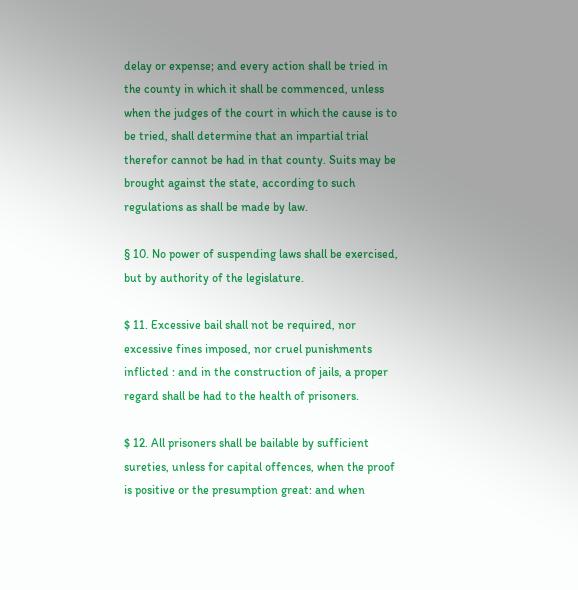delay or expense; and every action shall be tried in the county in which it shall be commenced, unless when the judges of the court in which the cause is to be tried, shall determine that an impartial trial therefor cannot be had in that county. Suits may be brought against the state, according to such regulations as shall be made by law.

§ 10. No power of suspending laws shall be exercised, but by authority of the legislature.

$ 11. Excessive bail shall not be required, nor excessive fines imposed, nor cruel punishments inflicted : and in the construction of jails, a proper regard shall be had to the health of prisoners.

$ 12. All prisoners shall be bailable by sufficient sureties, unless for capital offences, when the proof is positive or the presumption great: and when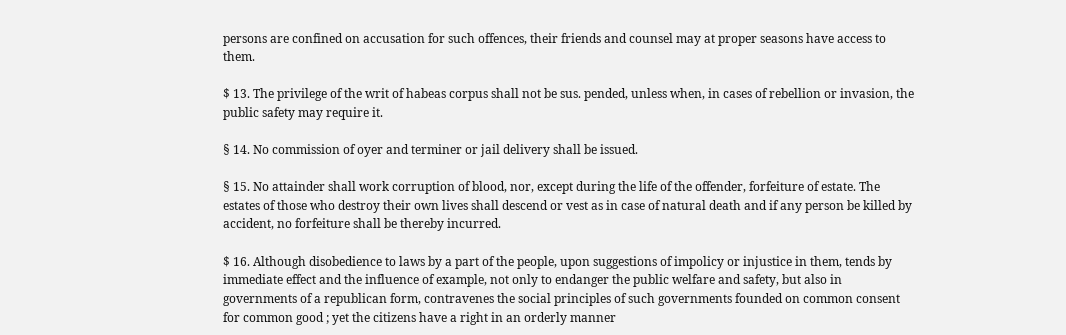persons are confined on accusation for such offences, their friends and counsel may at proper seasons have access to them.

$ 13. The privilege of the writ of habeas corpus shall not be sus. pended, unless when, in cases of rebellion or invasion, the public safety may require it.

§ 14. No commission of oyer and terminer or jail delivery shall be issued.

§ 15. No attainder shall work corruption of blood, nor, except during the life of the offender, forfeiture of estate. The estates of those who destroy their own lives shall descend or vest as in case of natural death and if any person be killed by accident, no forfeiture shall be thereby incurred.

$ 16. Although disobedience to laws by a part of the people, upon suggestions of impolicy or injustice in them, tends by immediate effect and the influence of example, not only to endanger the public welfare and safety, but also in governments of a republican form, contravenes the social principles of such governments founded on common consent for common good ; yet the citizens have a right in an orderly manner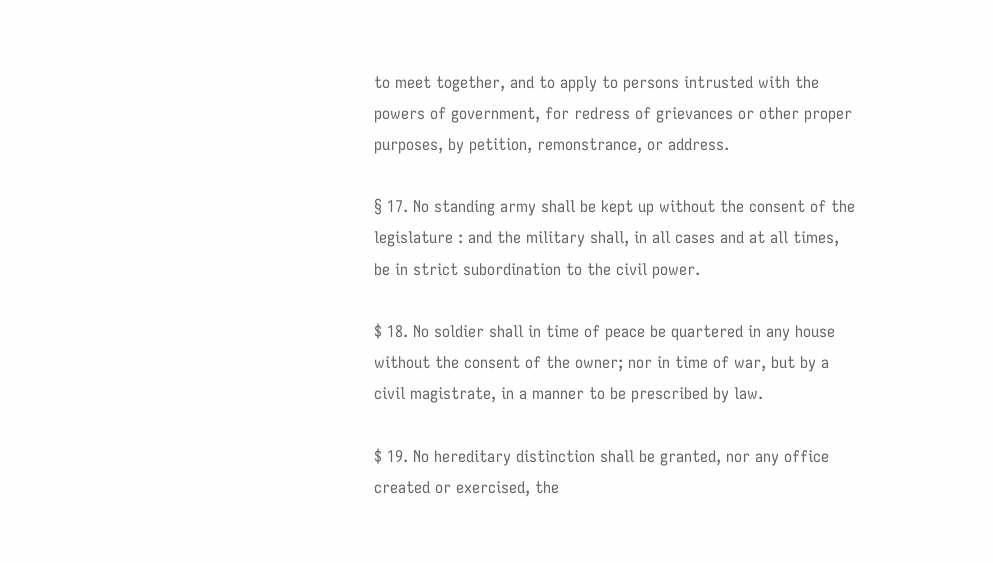to meet together, and to apply to persons intrusted with the powers of government, for redress of grievances or other proper purposes, by petition, remonstrance, or address.

§ 17. No standing army shall be kept up without the consent of the legislature : and the military shall, in all cases and at all times, be in strict subordination to the civil power.

$ 18. No soldier shall in time of peace be quartered in any house without the consent of the owner; nor in time of war, but by a civil magistrate, in a manner to be prescribed by law.

$ 19. No hereditary distinction shall be granted, nor any office created or exercised, the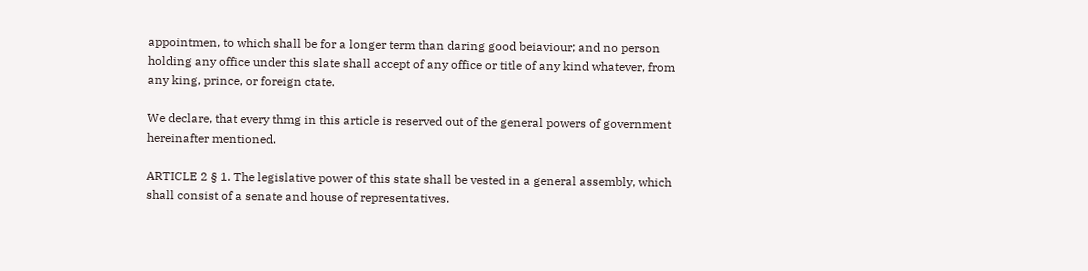appointmen, to which shall be for a longer term than daring good beiaviour; and no person holding any office under this slate shall accept of any office or title of any kind whatever, from any king, prince, or foreign ctate.

We declare, that every thmg in this article is reserved out of the general powers of government hereinafter mentioned.

ARTICLE 2 § 1. The legislative power of this state shall be vested in a general assembly, which shall consist of a senate and house of representatives.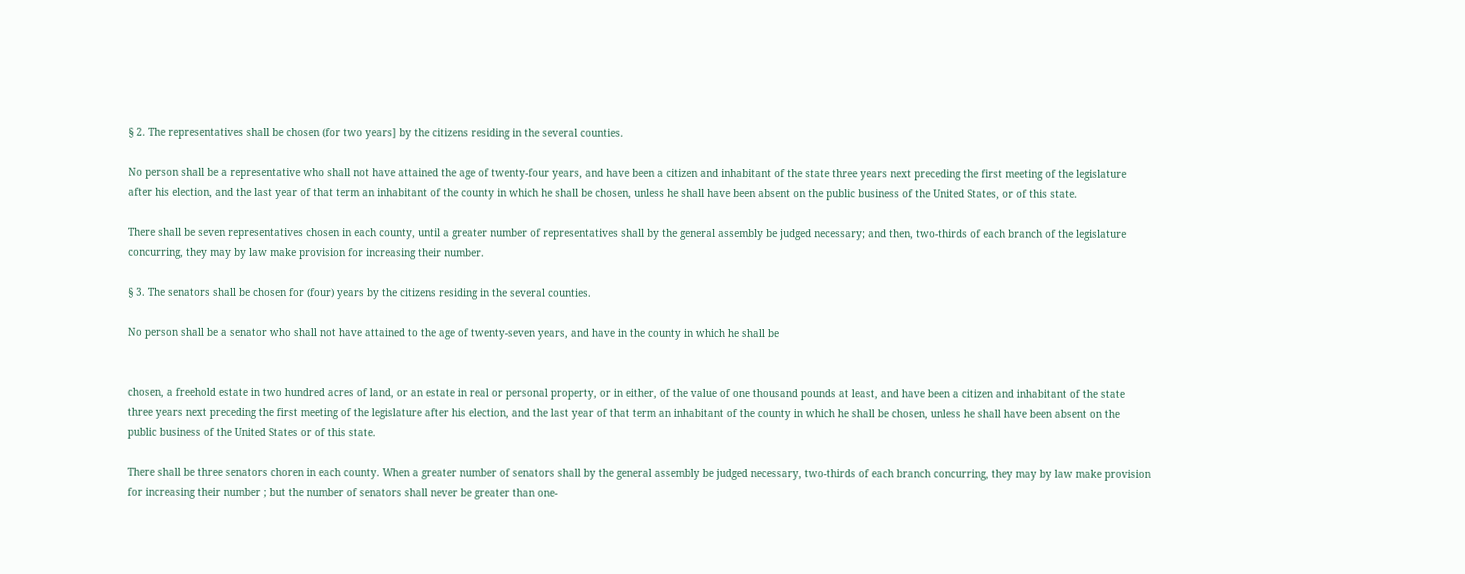§ 2. The representatives shall be chosen (for two years] by the citizens residing in the several counties.

No person shall be a representative who shall not have attained the age of twenty-four years, and have been a citizen and inhabitant of the state three years next preceding the first meeting of the legislature after his election, and the last year of that term an inhabitant of the county in which he shall be chosen, unless he shall have been absent on the public business of the United States, or of this state.

There shall be seven representatives chosen in each county, until a greater number of representatives shall by the general assembly be judged necessary; and then, two-thirds of each branch of the legislature concurring, they may by law make provision for increasing their number.

§ 3. The senators shall be chosen for (four) years by the citizens residing in the several counties.

No person shall be a senator who shall not have attained to the age of twenty-seven years, and have in the county in which he shall be


chosen, a freehold estate in two hundred acres of land, or an estate in real or personal property, or in either, of the value of one thousand pounds at least, and have been a citizen and inhabitant of the state three years next preceding the first meeting of the legislature after his election, and the last year of that term an inhabitant of the county in which he shall be chosen, unless he shall have been absent on the public business of the United States or of this state.

There shall be three senators choren in each county. When a greater number of senators shall by the general assembly be judged necessary, two-thirds of each branch concurring, they may by law make provision for increasing their number ; but the number of senators shall never be greater than one-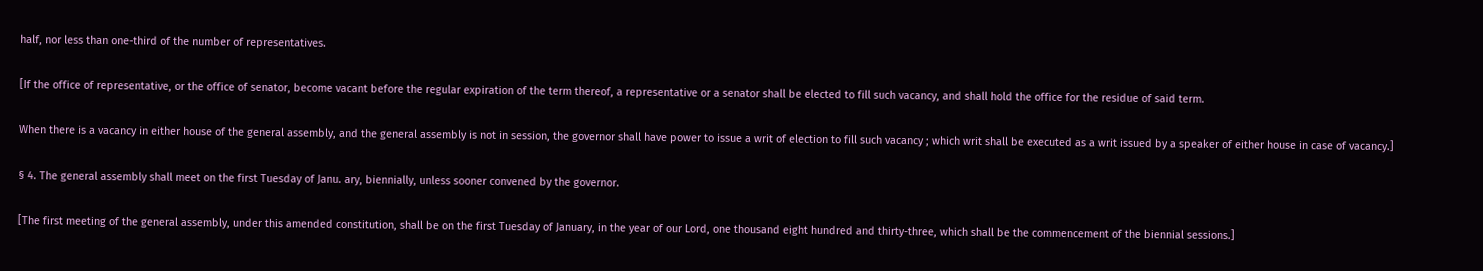half, nor less than one-third of the number of representatives.

[If the office of representative, or the office of senator, become vacant before the regular expiration of the term thereof, a representative or a senator shall be elected to fill such vacancy, and shall hold the office for the residue of said term.

When there is a vacancy in either house of the general assembly, and the general assembly is not in session, the governor shall have power to issue a writ of election to fill such vacancy ; which writ shall be executed as a writ issued by a speaker of either house in case of vacancy.]

§ 4. The general assembly shall meet on the first Tuesday of Janu. ary, biennially, unless sooner convened by the governor.

[The first meeting of the general assembly, under this amended constitution, shall be on the first Tuesday of January, in the year of our Lord, one thousand eight hundred and thirty-three, which shall be the commencement of the biennial sessions.]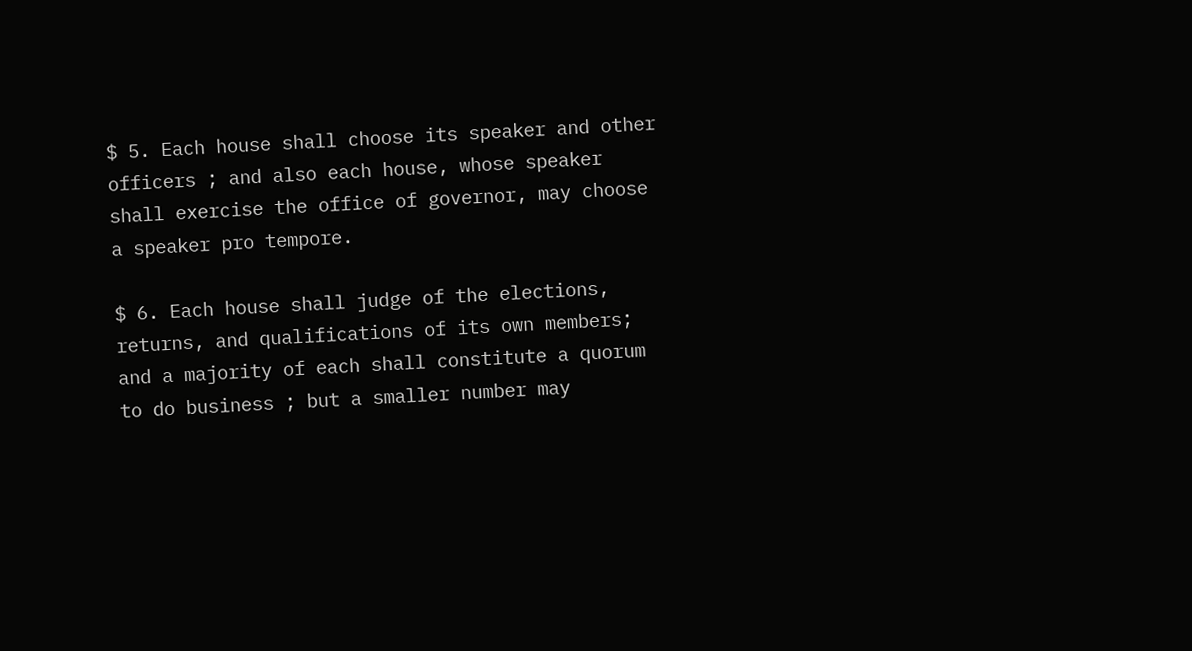$ 5. Each house shall choose its speaker and other officers ; and also each house, whose speaker shall exercise the office of governor, may choose a speaker pro tempore.

$ 6. Each house shall judge of the elections, returns, and qualifications of its own members; and a majority of each shall constitute a quorum to do business ; but a smaller number may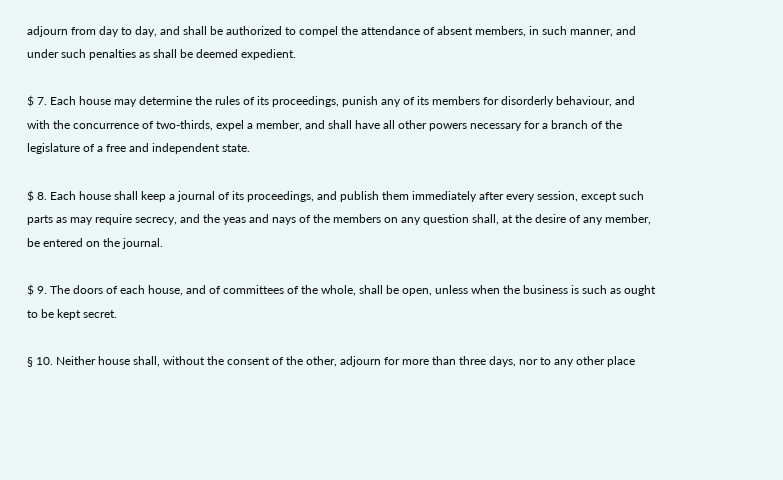adjourn from day to day, and shall be authorized to compel the attendance of absent members, in such manner, and under such penalties as shall be deemed expedient.

$ 7. Each house may determine the rules of its proceedings, punish any of its members for disorderly behaviour, and with the concurrence of two-thirds, expel a member, and shall have all other powers necessary for a branch of the legislature of a free and independent state.

$ 8. Each house shall keep a journal of its proceedings, and publish them immediately after every session, except such parts as may require secrecy, and the yeas and nays of the members on any question shall, at the desire of any member, be entered on the journal.

$ 9. The doors of each house, and of committees of the whole, shall be open, unless when the business is such as ought to be kept secret.

§ 10. Neither house shall, without the consent of the other, adjourn for more than three days, nor to any other place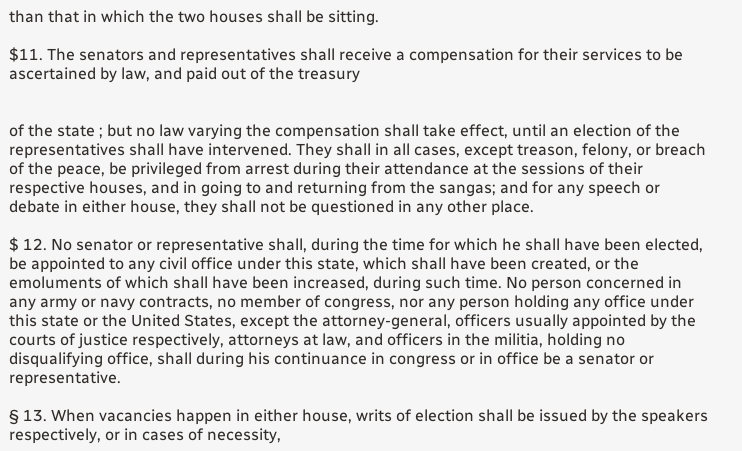than that in which the two houses shall be sitting.

$11. The senators and representatives shall receive a compensation for their services to be ascertained by law, and paid out of the treasury


of the state ; but no law varying the compensation shall take effect, until an election of the representatives shall have intervened. They shall in all cases, except treason, felony, or breach of the peace, be privileged from arrest during their attendance at the sessions of their respective houses, and in going to and returning from the sangas; and for any speech or debate in either house, they shall not be questioned in any other place.

$ 12. No senator or representative shall, during the time for which he shall have been elected, be appointed to any civil office under this state, which shall have been created, or the emoluments of which shall have been increased, during such time. No person concerned in any army or navy contracts, no member of congress, nor any person holding any office under this state or the United States, except the attorney-general, officers usually appointed by the courts of justice respectively, attorneys at law, and officers in the militia, holding no disqualifying office, shall during his continuance in congress or in office be a senator or representative.

§ 13. When vacancies happen in either house, writs of election shall be issued by the speakers respectively, or in cases of necessity,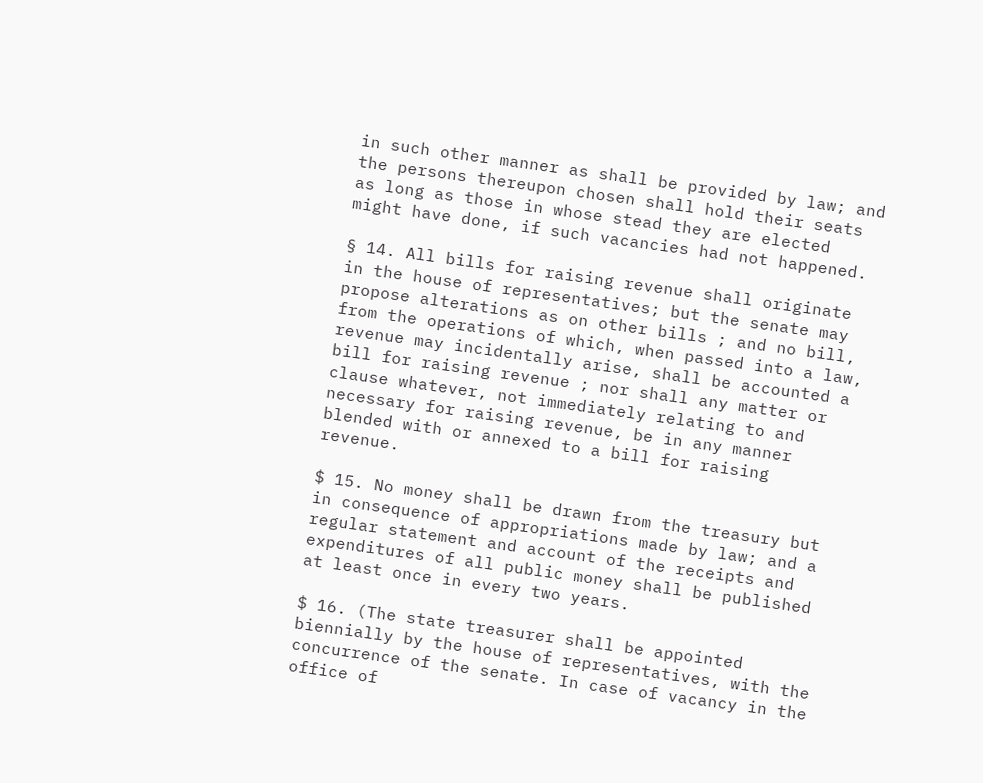in such other manner as shall be provided by law; and the persons thereupon chosen shall hold their seats as long as those in whose stead they are elected might have done, if such vacancies had not happened.

§ 14. All bills for raising revenue shall originate in the house of representatives; but the senate may propose alterations as on other bills ; and no bill, from the operations of which, when passed into a law, revenue may incidentally arise, shall be accounted a bill for raising revenue ; nor shall any matter or clause whatever, not immediately relating to and necessary for raising revenue, be in any manner blended with or annexed to a bill for raising revenue.

$ 15. No money shall be drawn from the treasury but in consequence of appropriations made by law; and a regular statement and account of the receipts and expenditures of all public money shall be published at least once in every two years.

$ 16. (The state treasurer shall be appointed biennially by the house of representatives, with the concurrence of the senate. In case of vacancy in the office of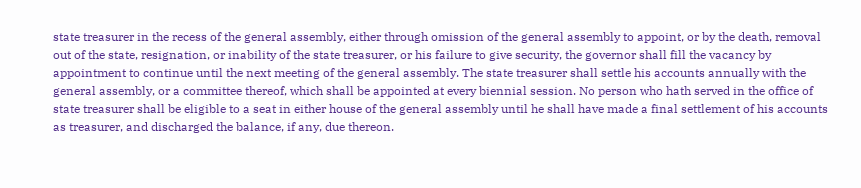state treasurer in the recess of the general assembly, either through omission of the general assembly to appoint, or by the death, removal out of the state, resignation, or inability of the state treasurer, or his failure to give security, the governor shall fill the vacancy by appointment to continue until the next meeting of the general assembly. The state treasurer shall settle his accounts annually with the general assembly, or a committee thereof, which shall be appointed at every biennial session. No person who hath served in the office of state treasurer shall be eligible to a seat in either house of the general assembly until he shall have made a final settlement of his accounts as treasurer, and discharged the balance, if any, due thereon.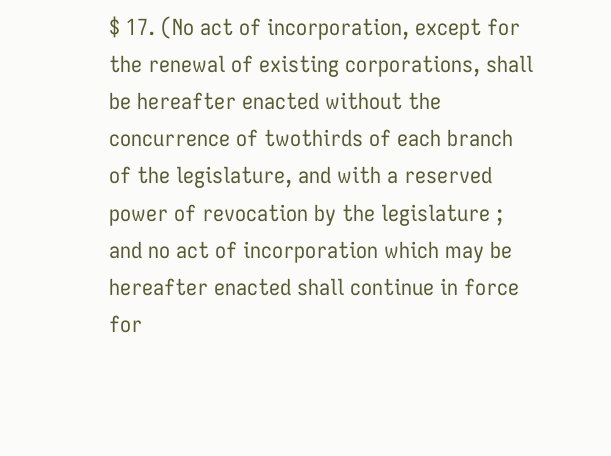$ 17. (No act of incorporation, except for the renewal of existing corporations, shall be hereafter enacted without the concurrence of twothirds of each branch of the legislature, and with a reserved power of revocation by the legislature ; and no act of incorporation which may be hereafter enacted shall continue in force for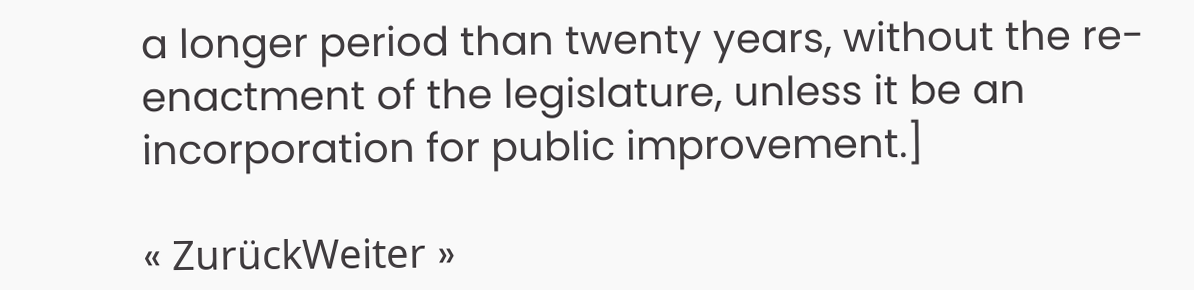a longer period than twenty years, without the re-enactment of the legislature, unless it be an incorporation for public improvement.]

« ZurückWeiter »